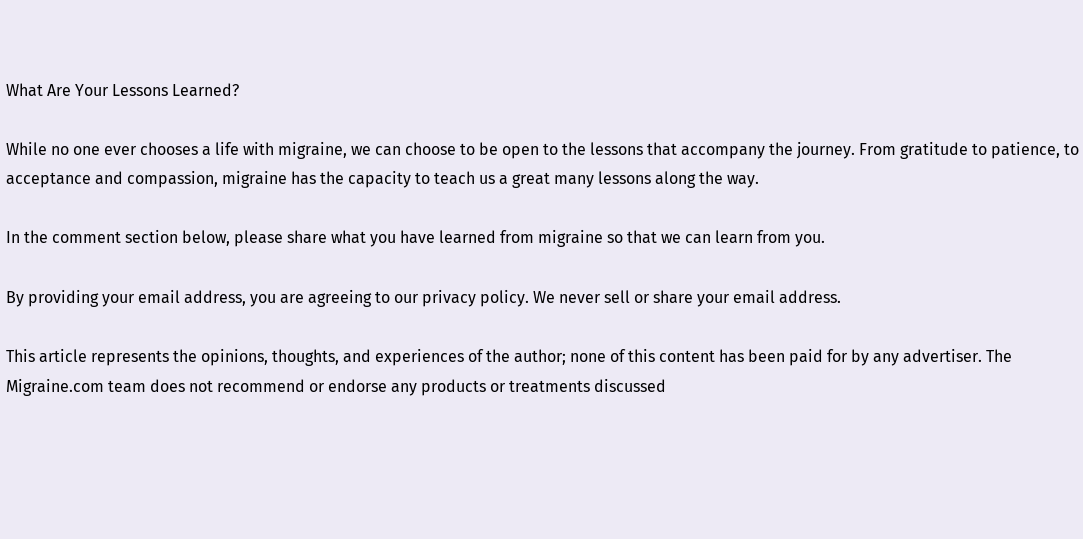What Are Your Lessons Learned?

While no one ever chooses a life with migraine, we can choose to be open to the lessons that accompany the journey. From gratitude to patience, to acceptance and compassion, migraine has the capacity to teach us a great many lessons along the way.

In the comment section below, please share what you have learned from migraine so that we can learn from you.

By providing your email address, you are agreeing to our privacy policy. We never sell or share your email address.

This article represents the opinions, thoughts, and experiences of the author; none of this content has been paid for by any advertiser. The Migraine.com team does not recommend or endorse any products or treatments discussed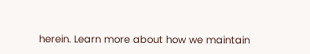herein. Learn more about how we maintain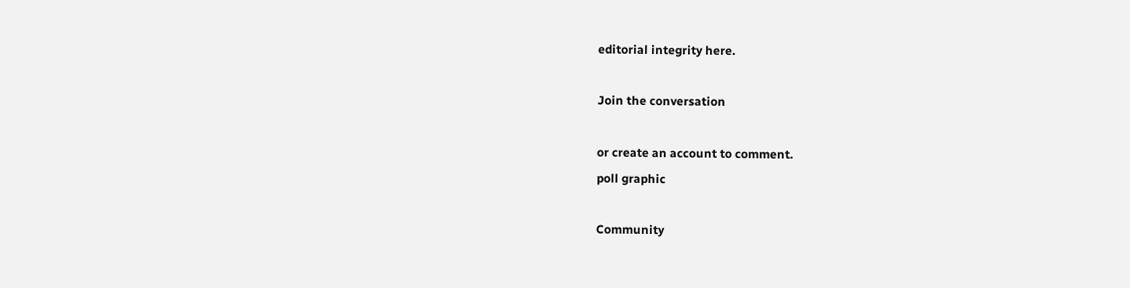editorial integrity here.

Join the conversation

or create an account to comment.
poll graphic

Community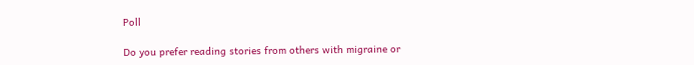Poll

Do you prefer reading stories from others with migraine or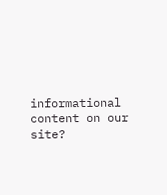informational content on our site?